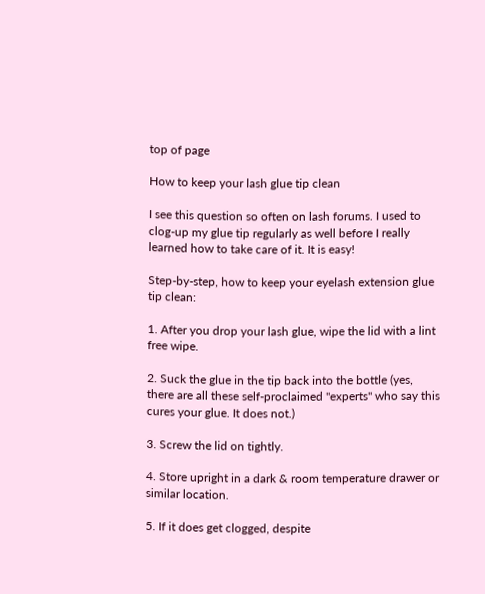top of page

How to keep your lash glue tip clean

I see this question so often on lash forums. I used to clog-up my glue tip regularly as well before I really learned how to take care of it. It is easy!

Step-by-step, how to keep your eyelash extension glue tip clean:

1. After you drop your lash glue, wipe the lid with a lint free wipe.

2. Suck the glue in the tip back into the bottle (yes, there are all these self-proclaimed "experts" who say this cures your glue. It does not.)

3. Screw the lid on tightly.

4. Store upright in a dark & room temperature drawer or similar location.

5. If it does get clogged, despite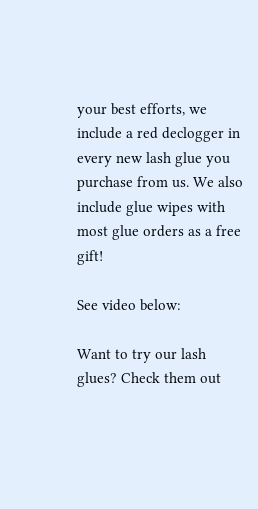your best efforts, we include a red declogger in every new lash glue you purchase from us. We also include glue wipes with most glue orders as a free gift!

See video below:

Want to try our lash glues? Check them out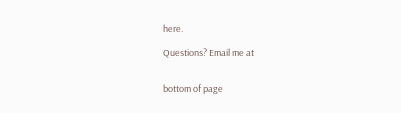here.

Questions? Email me at


bottom of page